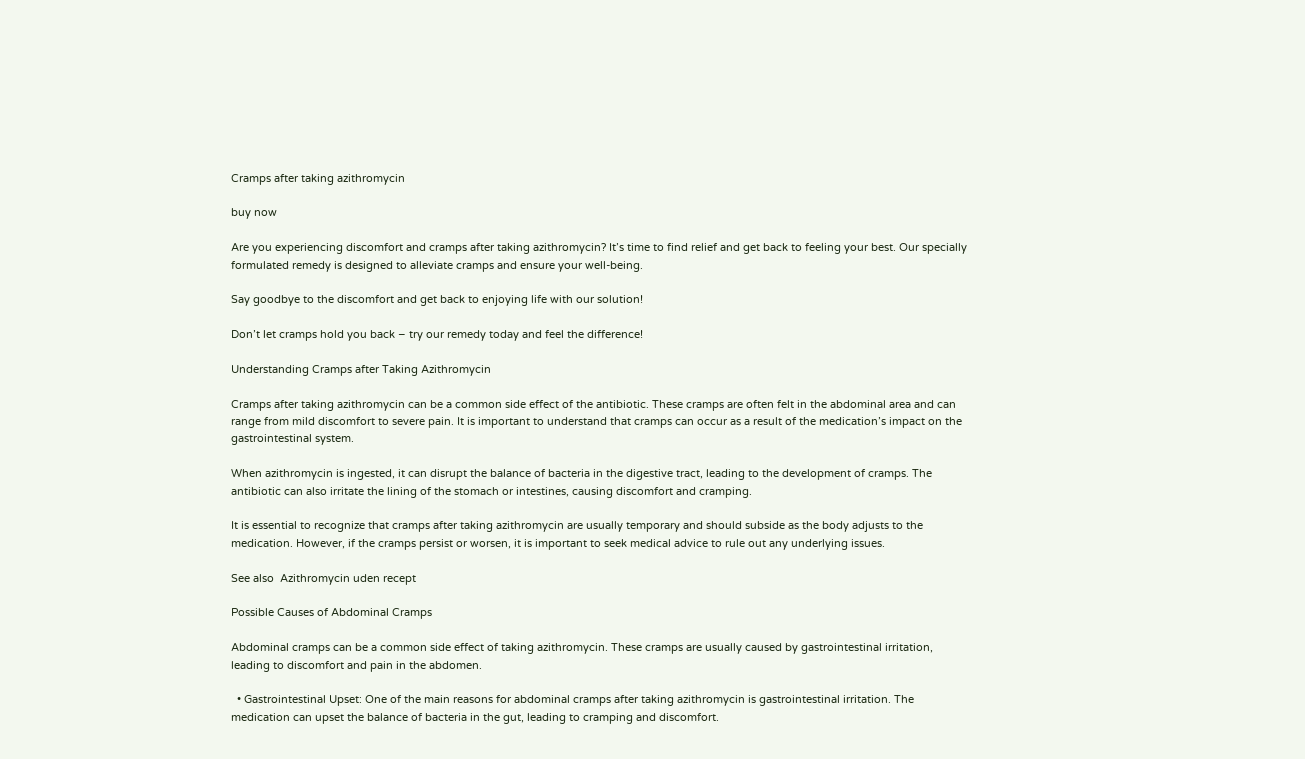Cramps after taking azithromycin

buy now

Are you experiencing discomfort and cramps after taking azithromycin? It’s time to find relief and get back to feeling your best. Our specially formulated remedy is designed to alleviate cramps and ensure your well-being.

Say goodbye to the discomfort and get back to enjoying life with our solution!

Don’t let cramps hold you back – try our remedy today and feel the difference!

Understanding Cramps after Taking Azithromycin

Cramps after taking azithromycin can be a common side effect of the antibiotic. These cramps are often felt in the abdominal area and can range from mild discomfort to severe pain. It is important to understand that cramps can occur as a result of the medication’s impact on the gastrointestinal system.

When azithromycin is ingested, it can disrupt the balance of bacteria in the digestive tract, leading to the development of cramps. The antibiotic can also irritate the lining of the stomach or intestines, causing discomfort and cramping.

It is essential to recognize that cramps after taking azithromycin are usually temporary and should subside as the body adjusts to the medication. However, if the cramps persist or worsen, it is important to seek medical advice to rule out any underlying issues.

See also  Azithromycin uden recept

Possible Causes of Abdominal Cramps

Abdominal cramps can be a common side effect of taking azithromycin. These cramps are usually caused by gastrointestinal irritation, leading to discomfort and pain in the abdomen.

  • Gastrointestinal Upset: One of the main reasons for abdominal cramps after taking azithromycin is gastrointestinal irritation. The medication can upset the balance of bacteria in the gut, leading to cramping and discomfort.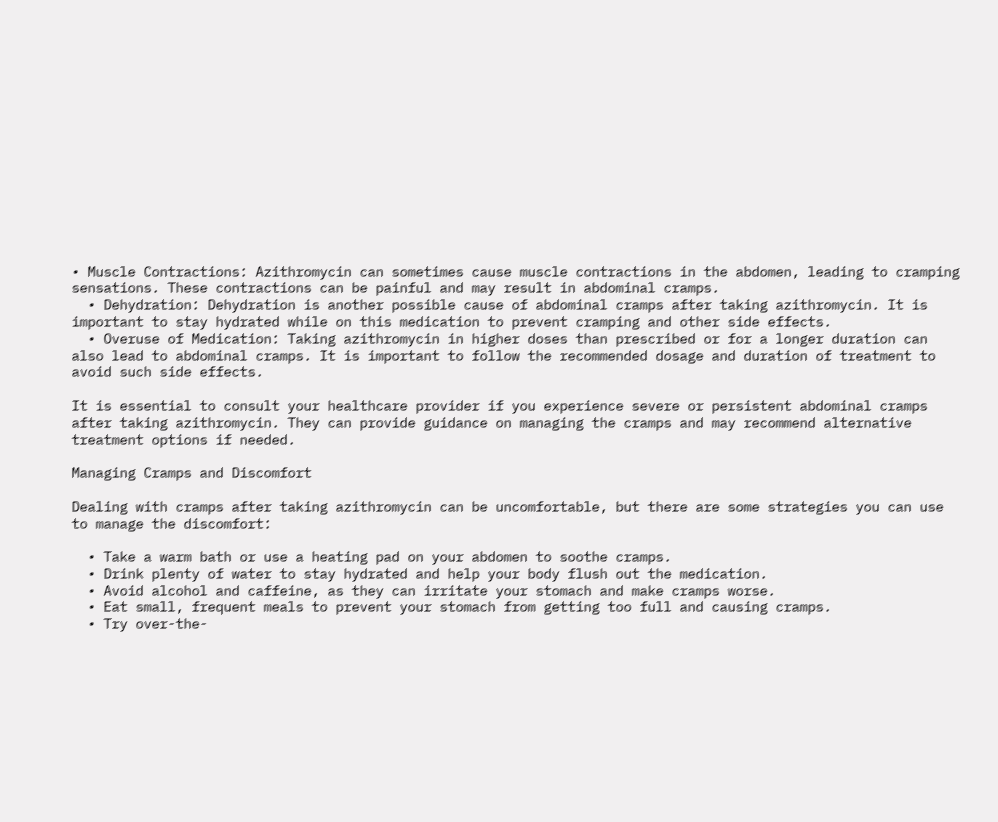• Muscle Contractions: Azithromycin can sometimes cause muscle contractions in the abdomen, leading to cramping sensations. These contractions can be painful and may result in abdominal cramps.
  • Dehydration: Dehydration is another possible cause of abdominal cramps after taking azithromycin. It is important to stay hydrated while on this medication to prevent cramping and other side effects.
  • Overuse of Medication: Taking azithromycin in higher doses than prescribed or for a longer duration can also lead to abdominal cramps. It is important to follow the recommended dosage and duration of treatment to avoid such side effects.

It is essential to consult your healthcare provider if you experience severe or persistent abdominal cramps after taking azithromycin. They can provide guidance on managing the cramps and may recommend alternative treatment options if needed.

Managing Cramps and Discomfort

Dealing with cramps after taking azithromycin can be uncomfortable, but there are some strategies you can use to manage the discomfort:

  • Take a warm bath or use a heating pad on your abdomen to soothe cramps.
  • Drink plenty of water to stay hydrated and help your body flush out the medication.
  • Avoid alcohol and caffeine, as they can irritate your stomach and make cramps worse.
  • Eat small, frequent meals to prevent your stomach from getting too full and causing cramps.
  • Try over-the-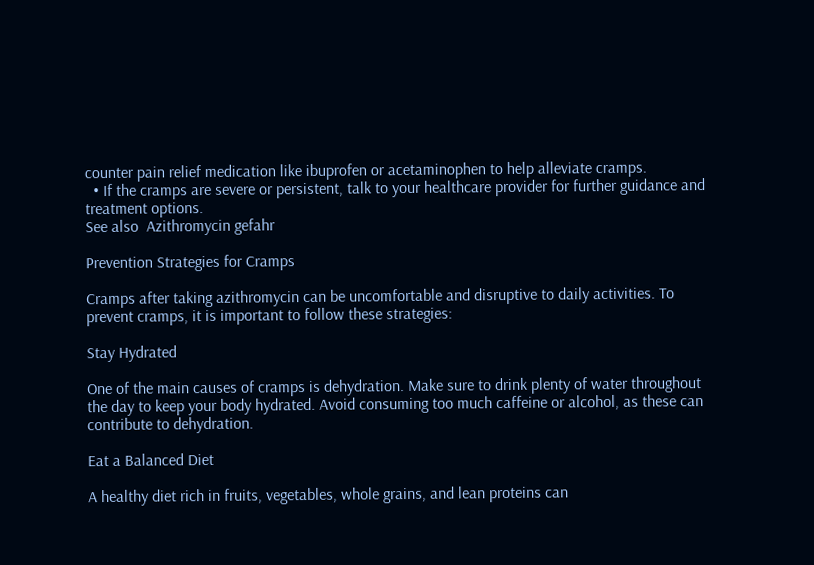counter pain relief medication like ibuprofen or acetaminophen to help alleviate cramps.
  • If the cramps are severe or persistent, talk to your healthcare provider for further guidance and treatment options.
See also  Azithromycin gefahr

Prevention Strategies for Cramps

Cramps after taking azithromycin can be uncomfortable and disruptive to daily activities. To prevent cramps, it is important to follow these strategies:

Stay Hydrated

One of the main causes of cramps is dehydration. Make sure to drink plenty of water throughout the day to keep your body hydrated. Avoid consuming too much caffeine or alcohol, as these can contribute to dehydration.

Eat a Balanced Diet

A healthy diet rich in fruits, vegetables, whole grains, and lean proteins can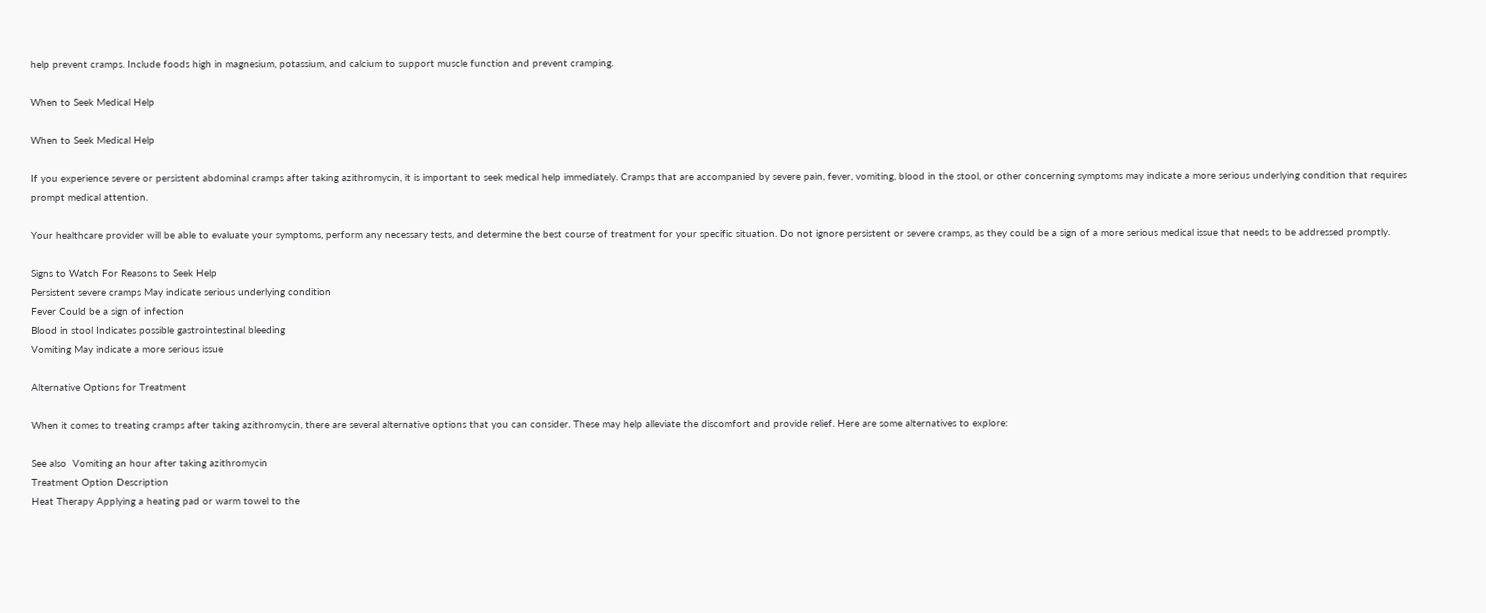help prevent cramps. Include foods high in magnesium, potassium, and calcium to support muscle function and prevent cramping.

When to Seek Medical Help

When to Seek Medical Help

If you experience severe or persistent abdominal cramps after taking azithromycin, it is important to seek medical help immediately. Cramps that are accompanied by severe pain, fever, vomiting, blood in the stool, or other concerning symptoms may indicate a more serious underlying condition that requires prompt medical attention.

Your healthcare provider will be able to evaluate your symptoms, perform any necessary tests, and determine the best course of treatment for your specific situation. Do not ignore persistent or severe cramps, as they could be a sign of a more serious medical issue that needs to be addressed promptly.

Signs to Watch For Reasons to Seek Help
Persistent severe cramps May indicate serious underlying condition
Fever Could be a sign of infection
Blood in stool Indicates possible gastrointestinal bleeding
Vomiting May indicate a more serious issue

Alternative Options for Treatment

When it comes to treating cramps after taking azithromycin, there are several alternative options that you can consider. These may help alleviate the discomfort and provide relief. Here are some alternatives to explore:

See also  Vomiting an hour after taking azithromycin
Treatment Option Description
Heat Therapy Applying a heating pad or warm towel to the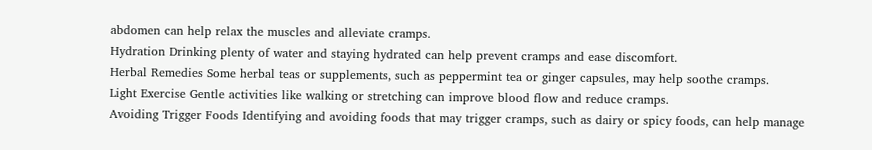abdomen can help relax the muscles and alleviate cramps.
Hydration Drinking plenty of water and staying hydrated can help prevent cramps and ease discomfort.
Herbal Remedies Some herbal teas or supplements, such as peppermint tea or ginger capsules, may help soothe cramps.
Light Exercise Gentle activities like walking or stretching can improve blood flow and reduce cramps.
Avoiding Trigger Foods Identifying and avoiding foods that may trigger cramps, such as dairy or spicy foods, can help manage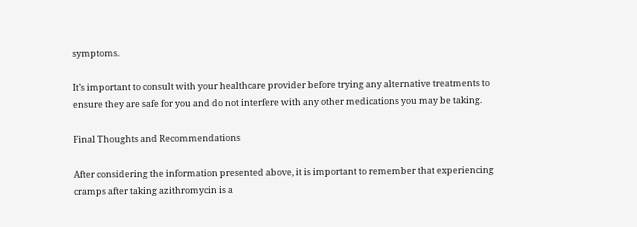symptoms.

It’s important to consult with your healthcare provider before trying any alternative treatments to ensure they are safe for you and do not interfere with any other medications you may be taking.

Final Thoughts and Recommendations

After considering the information presented above, it is important to remember that experiencing cramps after taking azithromycin is a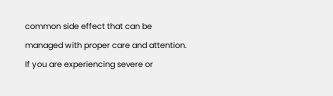common side effect that can be managed with proper care and attention. If you are experiencing severe or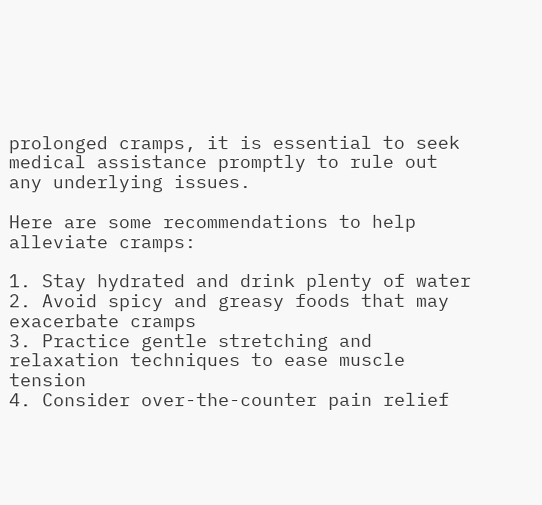prolonged cramps, it is essential to seek medical assistance promptly to rule out any underlying issues.

Here are some recommendations to help alleviate cramps:

1. Stay hydrated and drink plenty of water
2. Avoid spicy and greasy foods that may exacerbate cramps
3. Practice gentle stretching and relaxation techniques to ease muscle tension
4. Consider over-the-counter pain relief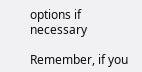options if necessary

Remember, if you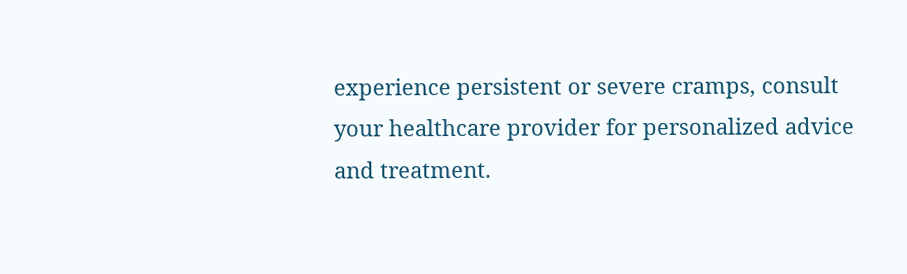experience persistent or severe cramps, consult your healthcare provider for personalized advice and treatment.